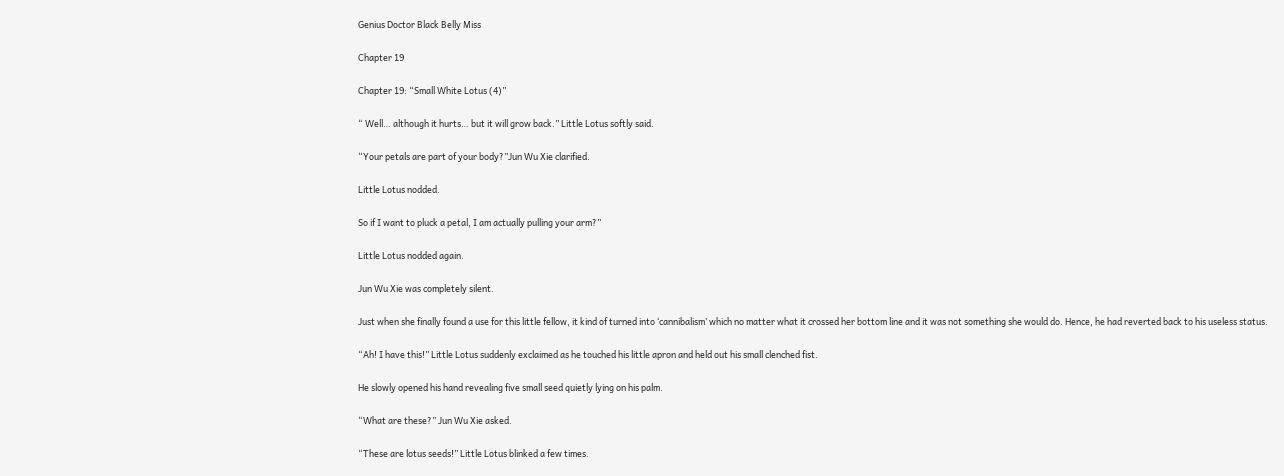Genius Doctor Black Belly Miss

Chapter 19

Chapter 19: “Small White Lotus (4)”

“ Well… although it hurts… but it will grow back.” Little Lotus softly said.

“Your petals are part of your body?”Jun Wu Xie clarified.

Little Lotus nodded.

So if I want to pluck a petal, I am actually pulling your arm?”

Little Lotus nodded again.

Jun Wu Xie was completely silent.

Just when she finally found a use for this little fellow, it kind of turned into ‘cannibalism’ which no matter what it crossed her bottom line and it was not something she would do. Hence, he had reverted back to his useless status.

“Ah! I have this!” Little Lotus suddenly exclaimed as he touched his little apron and held out his small clenched fist.

He slowly opened his hand revealing five small seed quietly lying on his palm.

“What are these?” Jun Wu Xie asked.

“These are lotus seeds!” Little Lotus blinked a few times.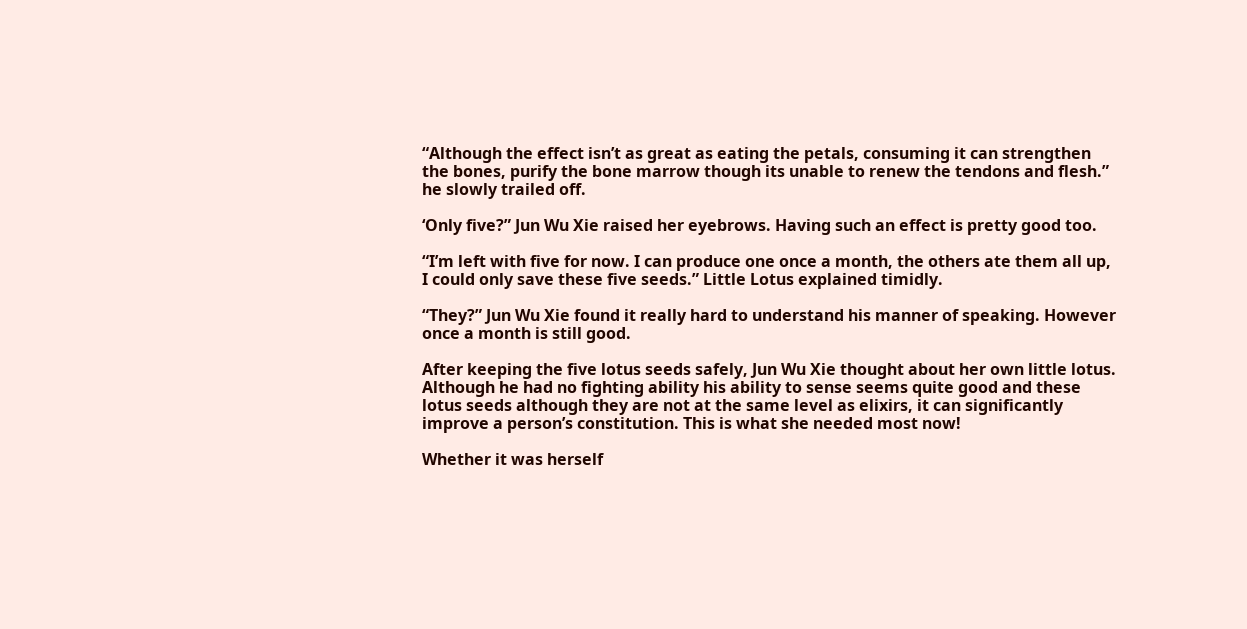“Although the effect isn’t as great as eating the petals, consuming it can strengthen the bones, purify the bone marrow though its unable to renew the tendons and flesh.” he slowly trailed off.

‘Only five?” Jun Wu Xie raised her eyebrows. Having such an effect is pretty good too.

“I’m left with five for now. I can produce one once a month, the others ate them all up, I could only save these five seeds.” Little Lotus explained timidly.

“They?” Jun Wu Xie found it really hard to understand his manner of speaking. However once a month is still good.

After keeping the five lotus seeds safely, Jun Wu Xie thought about her own little lotus. Although he had no fighting ability his ability to sense seems quite good and these lotus seeds although they are not at the same level as elixirs, it can significantly improve a person’s constitution. This is what she needed most now!

Whether it was herself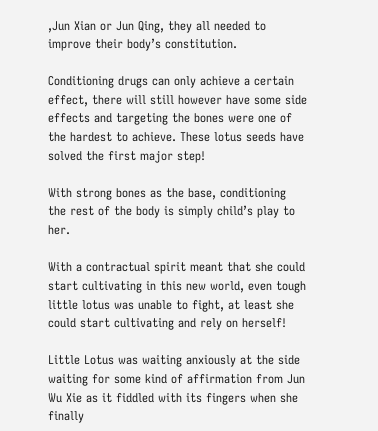,Jun Xian or Jun Qing, they all needed to improve their body’s constitution.

Conditioning drugs can only achieve a certain effect, there will still however have some side effects and targeting the bones were one of the hardest to achieve. These lotus seeds have solved the first major step!

With strong bones as the base, conditioning the rest of the body is simply child’s play to her.

With a contractual spirit meant that she could start cultivating in this new world, even tough little lotus was unable to fight, at least she could start cultivating and rely on herself!

Little Lotus was waiting anxiously at the side waiting for some kind of affirmation from Jun Wu Xie as it fiddled with its fingers when she finally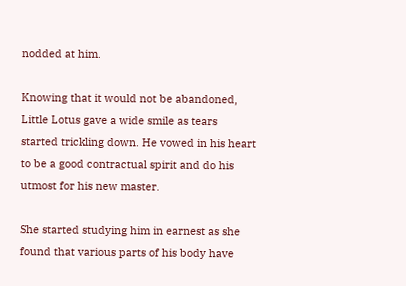nodded at him.

Knowing that it would not be abandoned, Little Lotus gave a wide smile as tears started trickling down. He vowed in his heart to be a good contractual spirit and do his utmost for his new master.

She started studying him in earnest as she found that various parts of his body have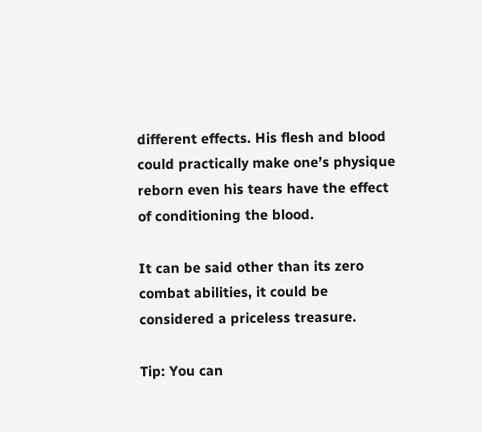different effects. His flesh and blood could practically make one’s physique reborn even his tears have the effect of conditioning the blood.

It can be said other than its zero combat abilities, it could be considered a priceless treasure.

Tip: You can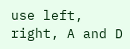use left, right, A and D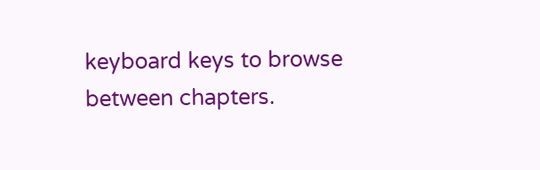keyboard keys to browse between chapters.